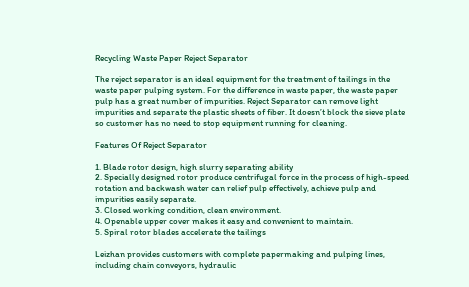Recycling Waste Paper Reject Separator

The reject separator is an ideal equipment for the treatment of tailings in the waste paper pulping system. For the difference in waste paper, the waste paper pulp has a great number of impurities. Reject Separator can remove light impurities and separate the plastic sheets of fiber. It doesn’t block the sieve plate so customer has no need to stop equipment running for cleaning.

Features Of Reject Separator

1. Blade rotor design, high slurry separating ability
2. Specially designed rotor produce centrifugal force in the process of high-speed rotation and backwash water can relief pulp effectively, achieve pulp and impurities easily separate.
3. Closed working condition, clean environment.
4. Openable upper cover makes it easy and convenient to maintain.
5. Spiral rotor blades accelerate the tailings

Leizhan provides customers with complete papermaking and pulping lines, including chain conveyors, hydraulic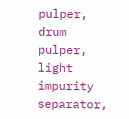pulper, drum pulper, light impurity separator,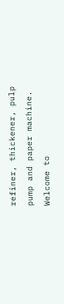refiner, thickener, pulp pump and paper machine. Welcome to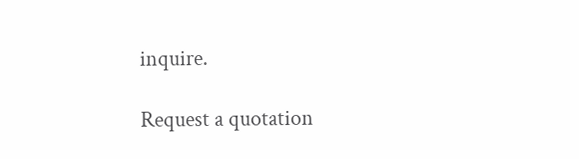inquire.

Request a quotation